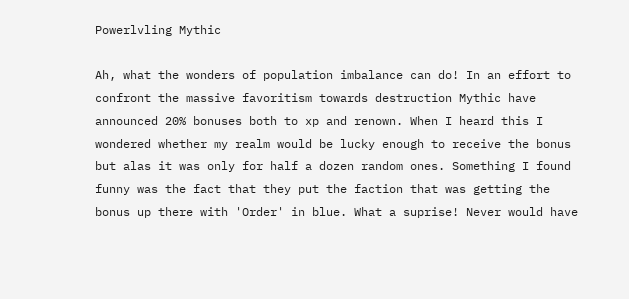Powerlvling Mythic

Ah, what the wonders of population imbalance can do! In an effort to confront the massive favoritism towards destruction Mythic have announced 20% bonuses both to xp and renown. When I heard this I wondered whether my realm would be lucky enough to receive the bonus but alas it was only for half a dozen random ones. Something I found funny was the fact that they put the faction that was getting the bonus up there with 'Order' in blue. What a suprise! Never would have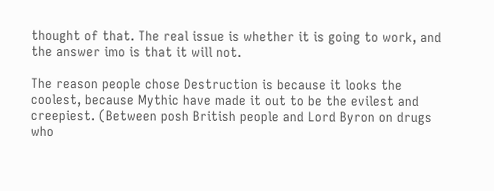thought of that. The real issue is whether it is going to work, and the answer imo is that it will not.

The reason people chose Destruction is because it looks the coolest, because Mythic have made it out to be the evilest and creepiest. (Between posh British people and Lord Byron on drugs who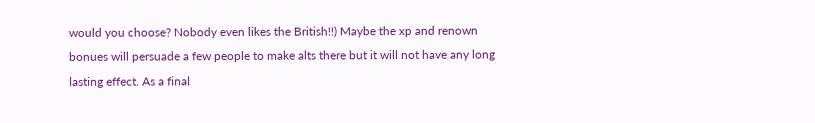would you choose? Nobody even likes the British!!) Maybe the xp and renown bonues will persuade a few people to make alts there but it will not have any long lasting effect. As a final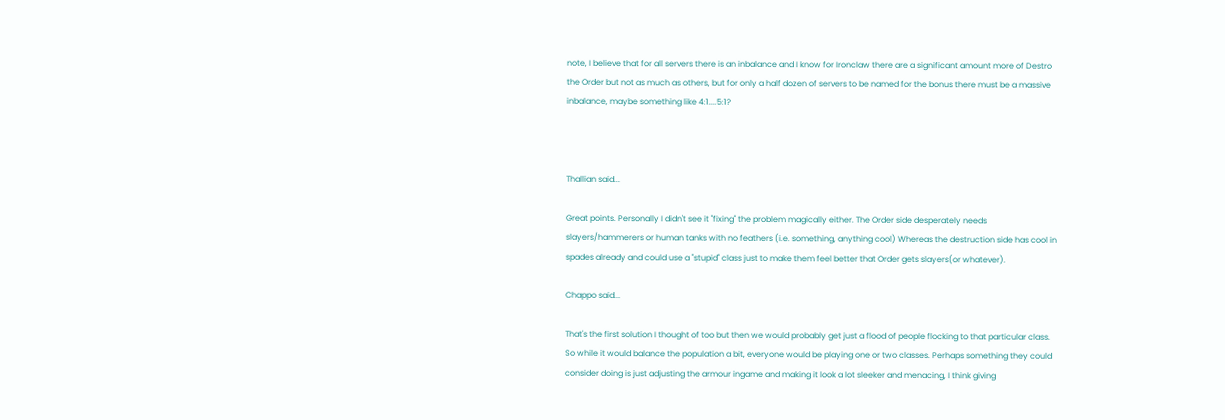note, I believe that for all servers there is an inbalance and I know for Ironclaw there are a significant amount more of Destro the Order but not as much as others, but for only a half dozen of servers to be named for the bonus there must be a massive inbalance, maybe something like 4:1....5:1?



Thallian said...

Great points. Personally I didn't see it "fixing" the problem magically either. The Order side desperately needs slayers/hammerers or human tanks with no feathers (i.e. something, anything cool) Whereas the destruction side has cool in spades already and could use a "stupid" class just to make them feel better that Order gets slayers(or whatever).

Chappo said...

That's the first solution I thought of too but then we would probably get just a flood of people flocking to that particular class. So while it would balance the population a bit, everyone would be playing one or two classes. Perhaps something they could consider doing is just adjusting the armour ingame and making it look a lot sleeker and menacing, I think giving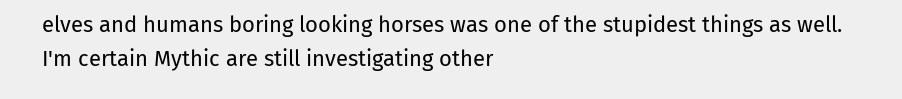elves and humans boring looking horses was one of the stupidest things as well. I'm certain Mythic are still investigating other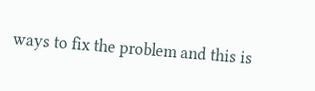ways to fix the problem and this is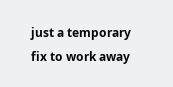just a temporary fix to work away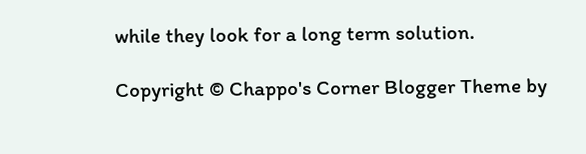while they look for a long term solution.

Copyright © Chappo's Corner Blogger Theme by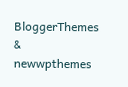BloggerThemes & newwpthemes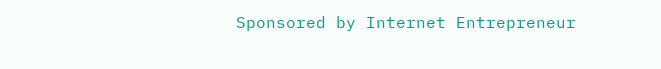Sponsored by Internet Entrepreneur